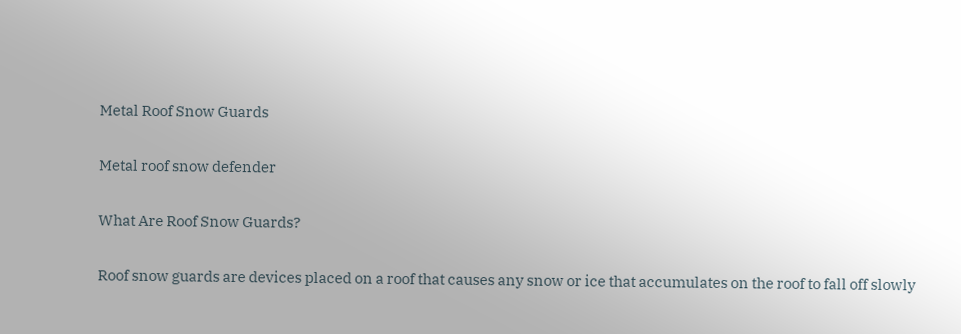Metal Roof Snow Guards

Metal roof snow defender

What Are Roof Snow Guards?

Roof snow guards are devices placed on a roof that causes any snow or ice that accumulates on the roof to fall off slowly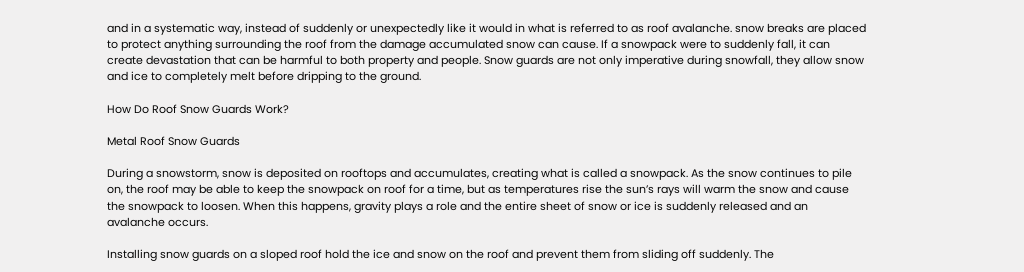and in a systematic way, instead of suddenly or unexpectedly like it would in what is referred to as roof avalanche. snow breaks are placed to protect anything surrounding the roof from the damage accumulated snow can cause. If a snowpack were to suddenly fall, it can create devastation that can be harmful to both property and people. Snow guards are not only imperative during snowfall, they allow snow and ice to completely melt before dripping to the ground.

How Do Roof Snow Guards Work?

Metal Roof Snow Guards

During a snowstorm, snow is deposited on rooftops and accumulates, creating what is called a snowpack. As the snow continues to pile on, the roof may be able to keep the snowpack on roof for a time, but as temperatures rise the sun’s rays will warm the snow and cause the snowpack to loosen. When this happens, gravity plays a role and the entire sheet of snow or ice is suddenly released and an avalanche occurs.

Installing snow guards on a sloped roof hold the ice and snow on the roof and prevent them from sliding off suddenly. The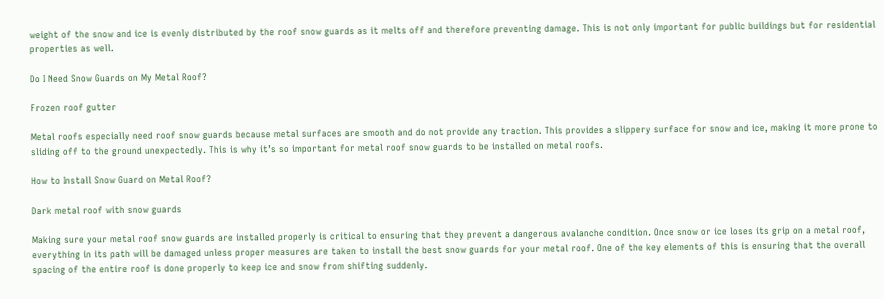weight of the snow and ice is evenly distributed by the roof snow guards as it melts off and therefore preventing damage. This is not only important for public buildings but for residential properties as well.

Do I Need Snow Guards on My Metal Roof?

Frozen roof gutter

Metal roofs especially need roof snow guards because metal surfaces are smooth and do not provide any traction. This provides a slippery surface for snow and ice, making it more prone to sliding off to the ground unexpectedly. This is why it’s so important for metal roof snow guards to be installed on metal roofs.

How to Install Snow Guard on Metal Roof?

Dark metal roof with snow guards

Making sure your metal roof snow guards are installed properly is critical to ensuring that they prevent a dangerous avalanche condition. Once snow or ice loses its grip on a metal roof, everything in its path will be damaged unless proper measures are taken to install the best snow guards for your metal roof. One of the key elements of this is ensuring that the overall spacing of the entire roof is done properly to keep ice and snow from shifting suddenly.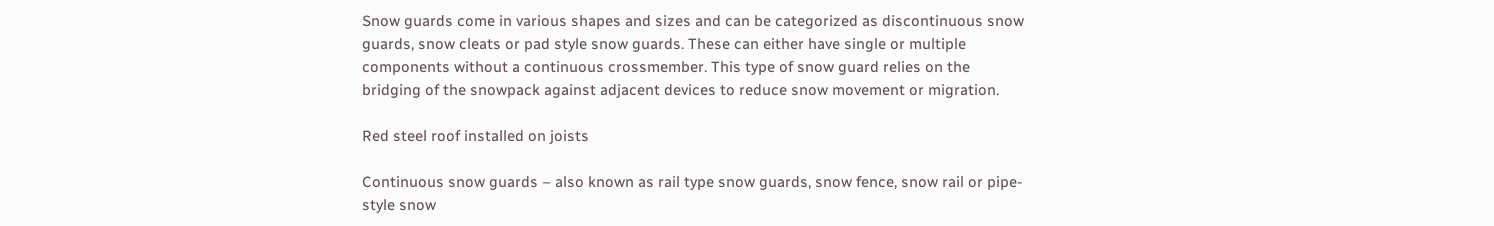Snow guards come in various shapes and sizes and can be categorized as discontinuous snow guards, snow cleats or pad style snow guards. These can either have single or multiple components without a continuous crossmember. This type of snow guard relies on the bridging of the snowpack against adjacent devices to reduce snow movement or migration.

Red steel roof installed on joists

Continuous snow guards – also known as rail type snow guards, snow fence, snow rail or pipe-style snow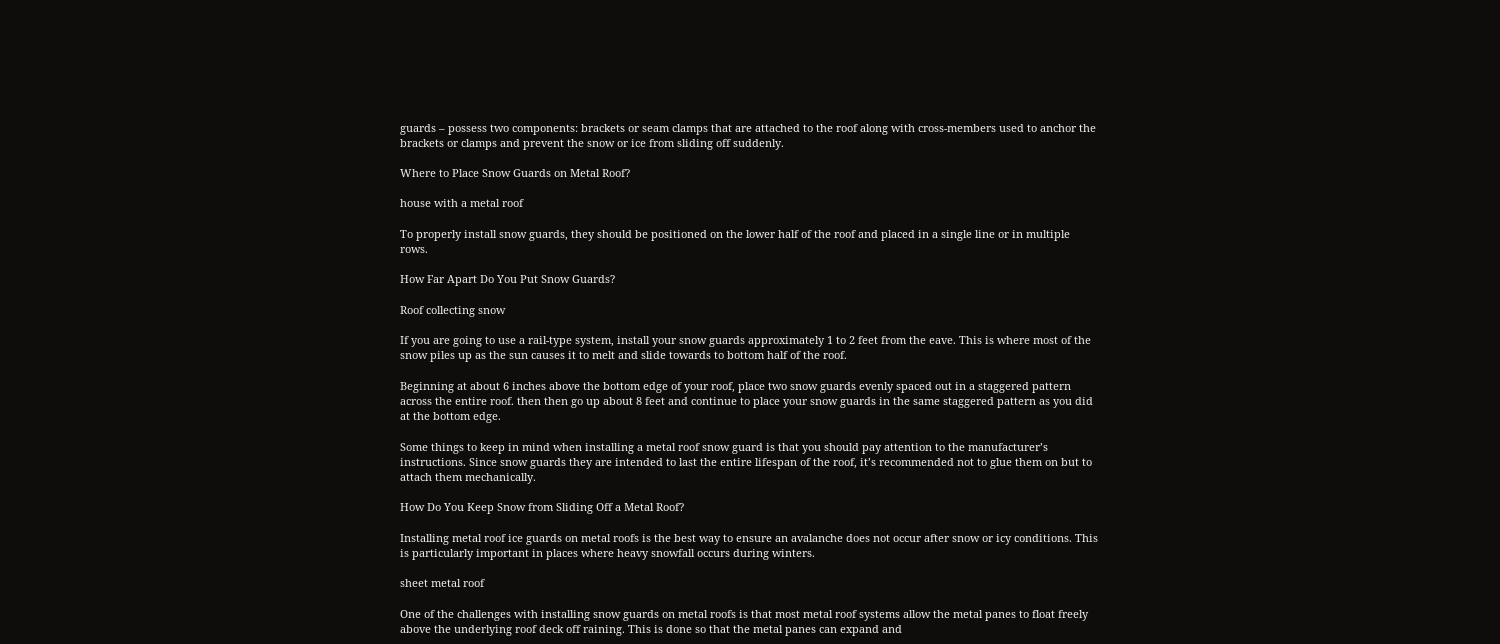guards – possess two components: brackets or seam clamps that are attached to the roof along with cross-members used to anchor the brackets or clamps and prevent the snow or ice from sliding off suddenly.

Where to Place Snow Guards on Metal Roof?

house with a metal roof

To properly install snow guards, they should be positioned on the lower half of the roof and placed in a single line or in multiple rows.

How Far Apart Do You Put Snow Guards?

Roof collecting snow

If you are going to use a rail-type system, install your snow guards approximately 1 to 2 feet from the eave. This is where most of the snow piles up as the sun causes it to melt and slide towards to bottom half of the roof.

Beginning at about 6 inches above the bottom edge of your roof, place two snow guards evenly spaced out in a staggered pattern across the entire roof. then then go up about 8 feet and continue to place your snow guards in the same staggered pattern as you did at the bottom edge.

Some things to keep in mind when installing a metal roof snow guard is that you should pay attention to the manufacturer’s instructions. Since snow guards they are intended to last the entire lifespan of the roof, it’s recommended not to glue them on but to attach them mechanically.

How Do You Keep Snow from Sliding Off a Metal Roof?

Installing metal roof ice guards on metal roofs is the best way to ensure an avalanche does not occur after snow or icy conditions. This is particularly important in places where heavy snowfall occurs during winters.

sheet metal roof

One of the challenges with installing snow guards on metal roofs is that most metal roof systems allow the metal panes to float freely above the underlying roof deck off raining. This is done so that the metal panes can expand and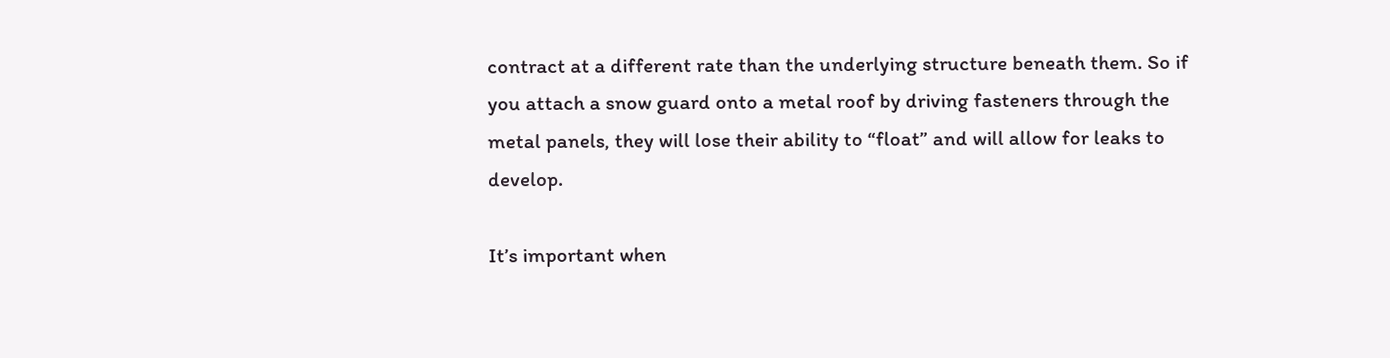contract at a different rate than the underlying structure beneath them. So if you attach a snow guard onto a metal roof by driving fasteners through the metal panels, they will lose their ability to “float” and will allow for leaks to develop.

It’s important when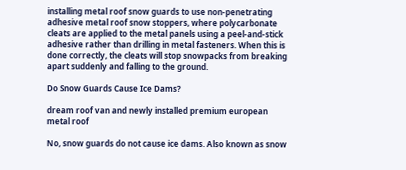installing metal roof snow guards to use non-penetrating adhesive metal roof snow stoppers, where polycarbonate cleats are applied to the metal panels using a peel-and-stick adhesive rather than drilling in metal fasteners. When this is done correctly, the cleats will stop snowpacks from breaking apart suddenly and falling to the ground.

Do Snow Guards Cause Ice Dams?

dream roof van and newly installed premium european metal roof

No, snow guards do not cause ice dams. Also known as snow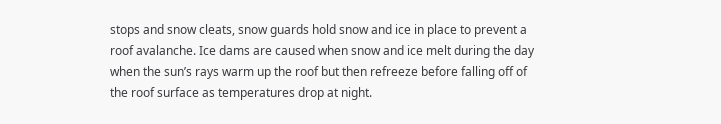stops and snow cleats, snow guards hold snow and ice in place to prevent a roof avalanche. Ice dams are caused when snow and ice melt during the day when the sun’s rays warm up the roof but then refreeze before falling off of the roof surface as temperatures drop at night.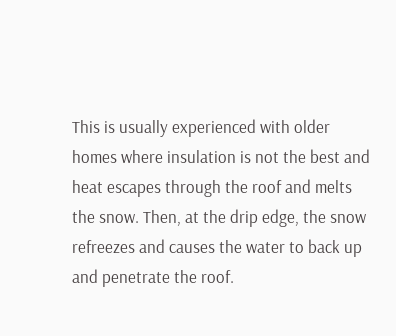This is usually experienced with older homes where insulation is not the best and heat escapes through the roof and melts the snow. Then, at the drip edge, the snow refreezes and causes the water to back up and penetrate the roof.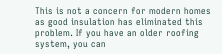This is not a concern for modern homes as good insulation has eliminated this problem. If you have an older roofing system, you can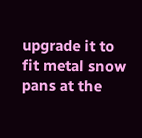upgrade it to fit metal snow pans at the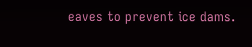eaves to prevent ice dams.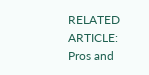RELATED ARTICLE: Pros and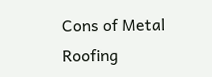Cons of Metal Roofing